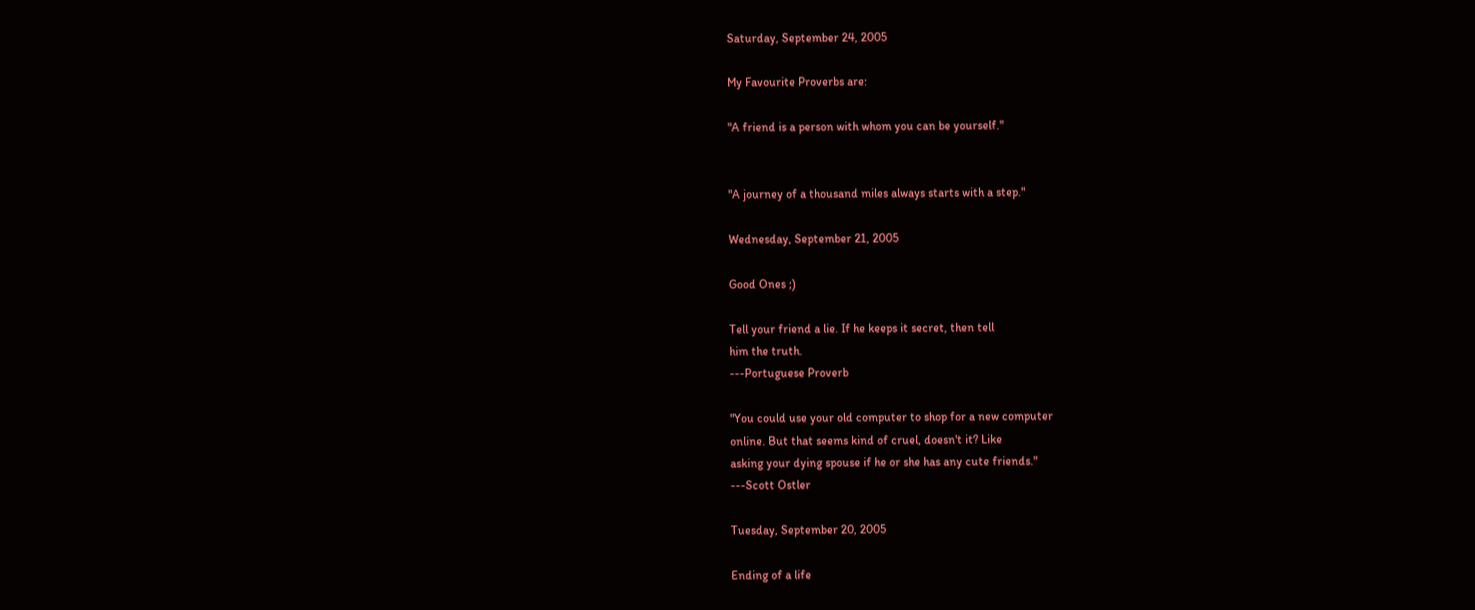Saturday, September 24, 2005

My Favourite Proverbs are:

"A friend is a person with whom you can be yourself."


"A journey of a thousand miles always starts with a step."

Wednesday, September 21, 2005

Good Ones ;)

Tell your friend a lie. If he keeps it secret, then tell
him the truth.
---Portuguese Proverb

"You could use your old computer to shop for a new computer
online. But that seems kind of cruel, doesn't it? Like
asking your dying spouse if he or she has any cute friends."
---Scott Ostler

Tuesday, September 20, 2005

Ending of a life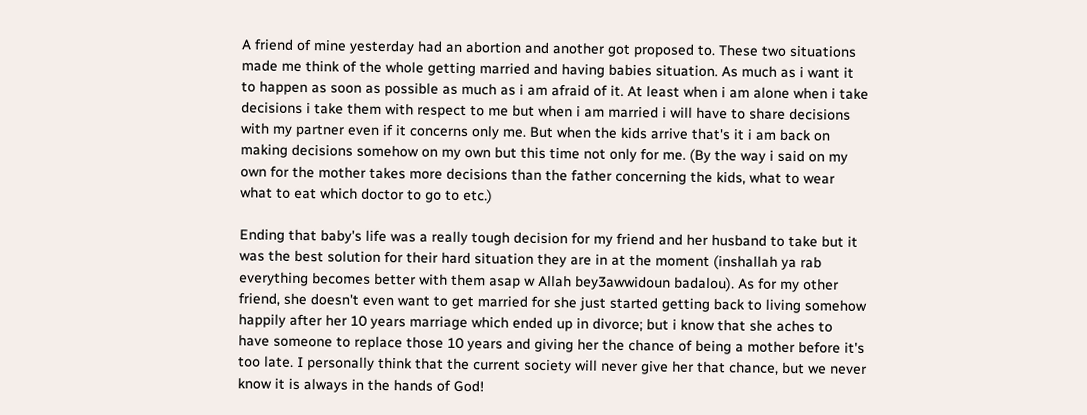A friend of mine yesterday had an abortion and another got proposed to. These two situations made me think of the whole getting married and having babies situation. As much as i want it to happen as soon as possible as much as i am afraid of it. At least when i am alone when i take decisions i take them with respect to me but when i am married i will have to share decisions with my partner even if it concerns only me. But when the kids arrive that's it i am back on making decisions somehow on my own but this time not only for me. (By the way i said on my own for the mother takes more decisions than the father concerning the kids, what to wear what to eat which doctor to go to etc.)

Ending that baby's life was a really tough decision for my friend and her husband to take but it was the best solution for their hard situation they are in at the moment (inshallah ya rab everything becomes better with them asap w Allah bey3awwidoun badalou). As for my other friend, she doesn't even want to get married for she just started getting back to living somehow happily after her 10 years marriage which ended up in divorce; but i know that she aches to have someone to replace those 10 years and giving her the chance of being a mother before it's too late. I personally think that the current society will never give her that chance, but we never know it is always in the hands of God!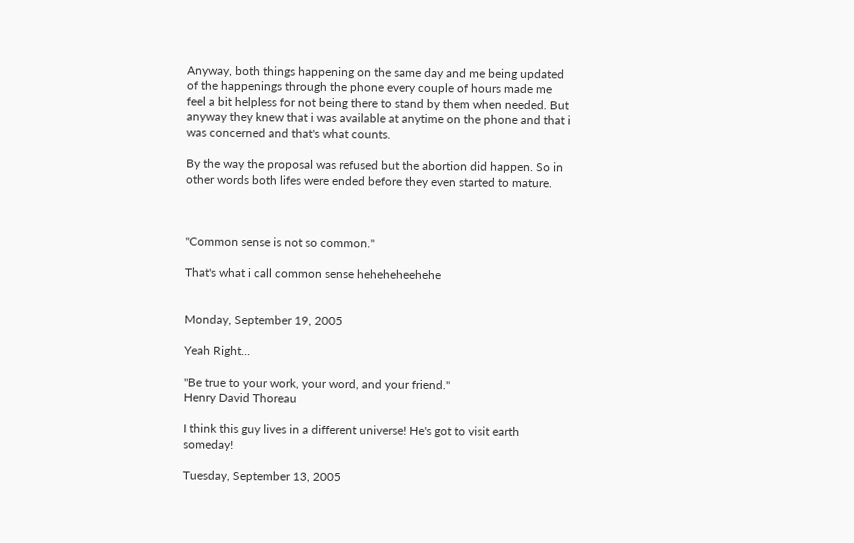Anyway, both things happening on the same day and me being updated of the happenings through the phone every couple of hours made me feel a bit helpless for not being there to stand by them when needed. But anyway they knew that i was available at anytime on the phone and that i was concerned and that's what counts.

By the way the proposal was refused but the abortion did happen. So in other words both lifes were ended before they even started to mature.



"Common sense is not so common."

That's what i call common sense heheheheehehe


Monday, September 19, 2005

Yeah Right...

"Be true to your work, your word, and your friend."
Henry David Thoreau

I think this guy lives in a different universe! He's got to visit earth someday!

Tuesday, September 13, 2005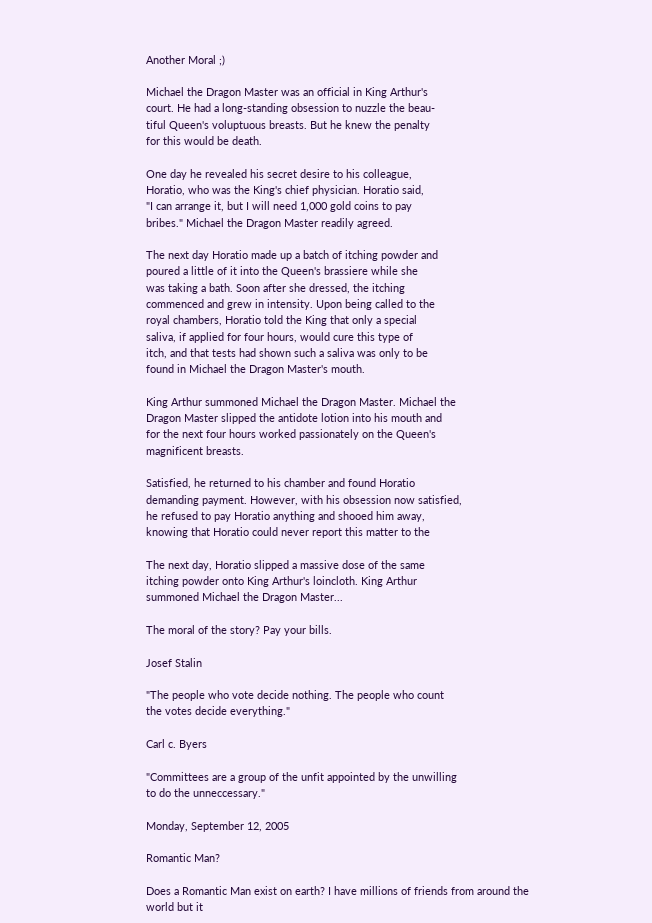Another Moral ;)

Michael the Dragon Master was an official in King Arthur's
court. He had a long-standing obsession to nuzzle the beau-
tiful Queen's voluptuous breasts. But he knew the penalty
for this would be death.

One day he revealed his secret desire to his colleague,
Horatio, who was the King's chief physician. Horatio said,
"I can arrange it, but I will need 1,000 gold coins to pay
bribes." Michael the Dragon Master readily agreed.

The next day Horatio made up a batch of itching powder and
poured a little of it into the Queen's brassiere while she
was taking a bath. Soon after she dressed, the itching
commenced and grew in intensity. Upon being called to the
royal chambers, Horatio told the King that only a special
saliva, if applied for four hours, would cure this type of
itch, and that tests had shown such a saliva was only to be
found in Michael the Dragon Master's mouth.

King Arthur summoned Michael the Dragon Master. Michael the
Dragon Master slipped the antidote lotion into his mouth and
for the next four hours worked passionately on the Queen's
magnificent breasts.

Satisfied, he returned to his chamber and found Horatio
demanding payment. However, with his obsession now satisfied,
he refused to pay Horatio anything and shooed him away,
knowing that Horatio could never report this matter to the

The next day, Horatio slipped a massive dose of the same
itching powder onto King Arthur's loincloth. King Arthur
summoned Michael the Dragon Master...

The moral of the story? Pay your bills.

Josef Stalin

"The people who vote decide nothing. The people who count
the votes decide everything."

Carl c. Byers

"Committees are a group of the unfit appointed by the unwilling
to do the unneccessary."

Monday, September 12, 2005

Romantic Man?

Does a Romantic Man exist on earth? I have millions of friends from around the world but it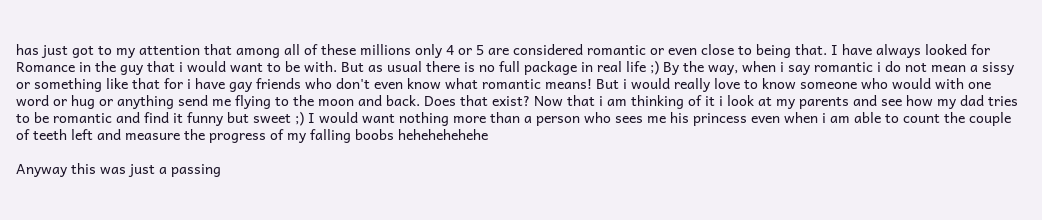has just got to my attention that among all of these millions only 4 or 5 are considered romantic or even close to being that. I have always looked for Romance in the guy that i would want to be with. But as usual there is no full package in real life ;) By the way, when i say romantic i do not mean a sissy or something like that for i have gay friends who don't even know what romantic means! But i would really love to know someone who would with one word or hug or anything send me flying to the moon and back. Does that exist? Now that i am thinking of it i look at my parents and see how my dad tries to be romantic and find it funny but sweet ;) I would want nothing more than a person who sees me his princess even when i am able to count the couple of teeth left and measure the progress of my falling boobs hehehehehehe

Anyway this was just a passing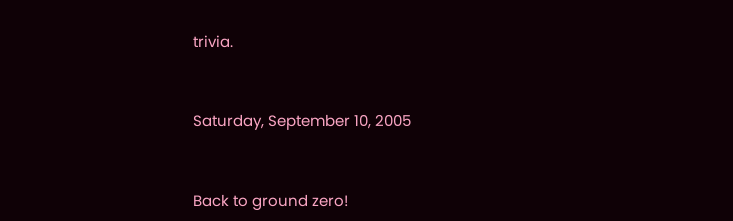trivia.


Saturday, September 10, 2005


Back to ground zero!